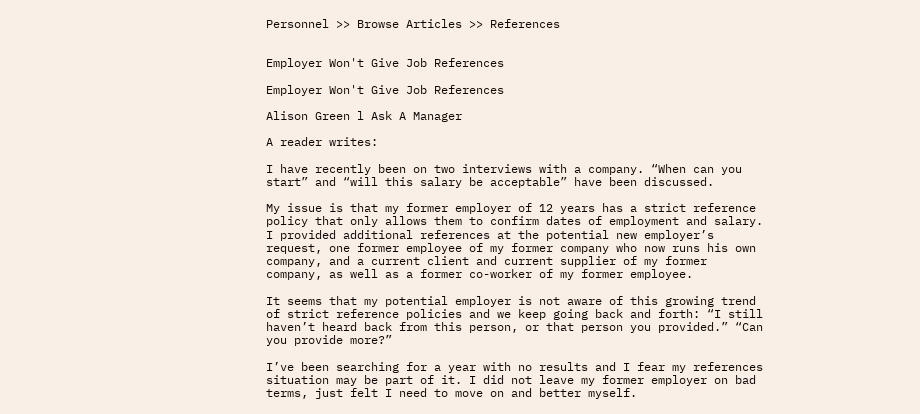Personnel >> Browse Articles >> References


Employer Won't Give Job References

Employer Won't Give Job References

Alison Green l Ask A Manager

A reader writes:

I have recently been on two interviews with a company. “When can you start” and “will this salary be acceptable” have been discussed.

My issue is that my former employer of 12 years has a strict reference policy that only allows them to confirm dates of employment and salary. I provided additional references at the potential new employer’s request, one former employee of my former company who now runs his own company, and a current client and current supplier of my former company, as well as a former co-worker of my former employee.

It seems that my potential employer is not aware of this growing trend of strict reference policies and we keep going back and forth: “I still haven’t heard back from this person, or that person you provided.” “Can you provide more?”

I’ve been searching for a year with no results and I fear my references situation may be part of it. I did not leave my former employer on bad terms, just felt I need to move on and better myself.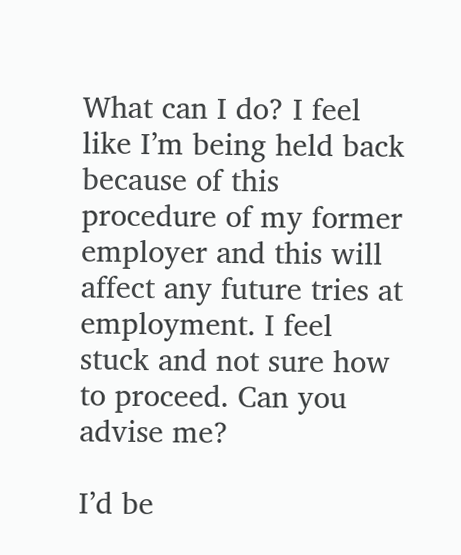What can I do? I feel like I’m being held back because of this procedure of my former employer and this will affect any future tries at employment. I feel stuck and not sure how to proceed. Can you advise me?

I’d be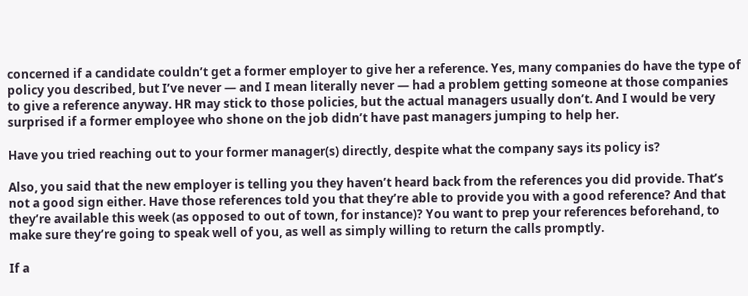concerned if a candidate couldn’t get a former employer to give her a reference. Yes, many companies do have the type of policy you described, but I’ve never — and I mean literally never — had a problem getting someone at those companies to give a reference anyway. HR may stick to those policies, but the actual managers usually don’t. And I would be very surprised if a former employee who shone on the job didn’t have past managers jumping to help her.

Have you tried reaching out to your former manager(s) directly, despite what the company says its policy is?

Also, you said that the new employer is telling you they haven’t heard back from the references you did provide. That’s not a good sign either. Have those references told you that they’re able to provide you with a good reference? And that they’re available this week (as opposed to out of town, for instance)? You want to prep your references beforehand, to make sure they’re going to speak well of you, as well as simply willing to return the calls promptly.

If a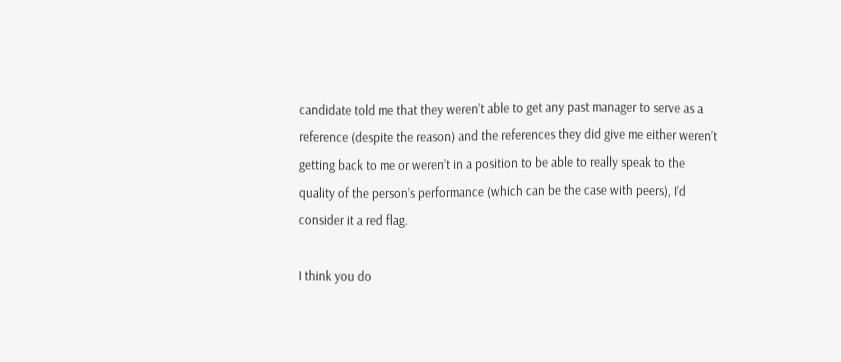candidate told me that they weren’t able to get any past manager to serve as a reference (despite the reason) and the references they did give me either weren’t getting back to me or weren’t in a position to be able to really speak to the quality of the person’s performance (which can be the case with peers), I’d consider it a red flag.

I think you do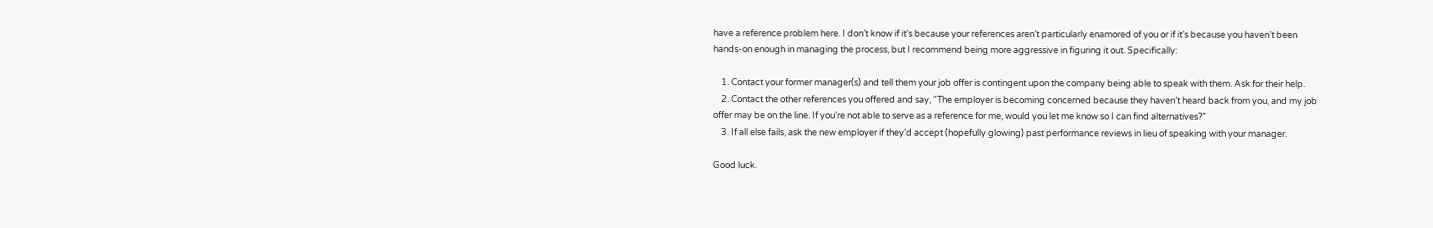have a reference problem here. I don’t know if it’s because your references aren’t particularly enamored of you or if it’s because you haven’t been hands-on enough in managing the process, but I recommend being more aggressive in figuring it out. Specifically:

    1. Contact your former manager(s) and tell them your job offer is contingent upon the company being able to speak with them. Ask for their help.
    2. Contact the other references you offered and say, “The employer is becoming concerned because they haven’t heard back from you, and my job offer may be on the line. If you’re not able to serve as a reference for me, would you let me know so I can find alternatives?”
    3. If all else fails, ask the new employer if they’d accept (hopefully glowing) past performance reviews in lieu of speaking with your manager.

Good luck.